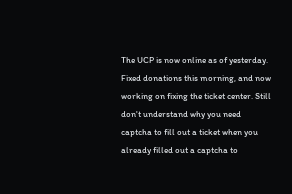The UCP is now online as of yesterday. Fixed donations this morning, and now working on fixing the ticket center. Still don't understand why you need captcha to fill out a ticket when you already filled out a captcha to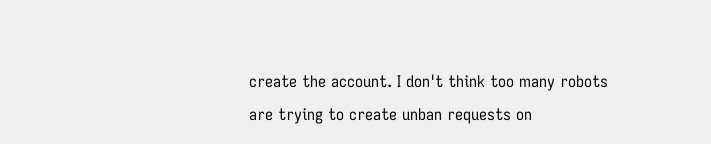create the account. I don't think too many robots are trying to create unban requests on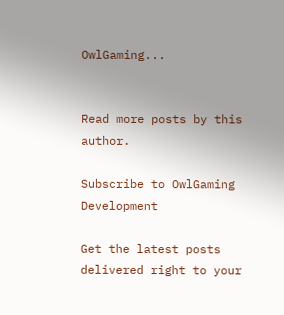OwlGaming...


Read more posts by this author.

Subscribe to OwlGaming Development

Get the latest posts delivered right to your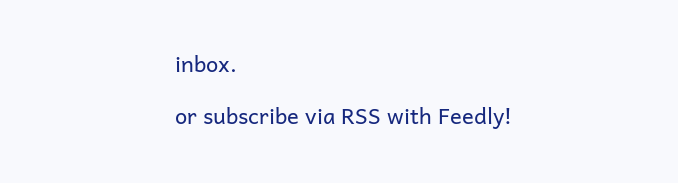inbox.

or subscribe via RSS with Feedly!